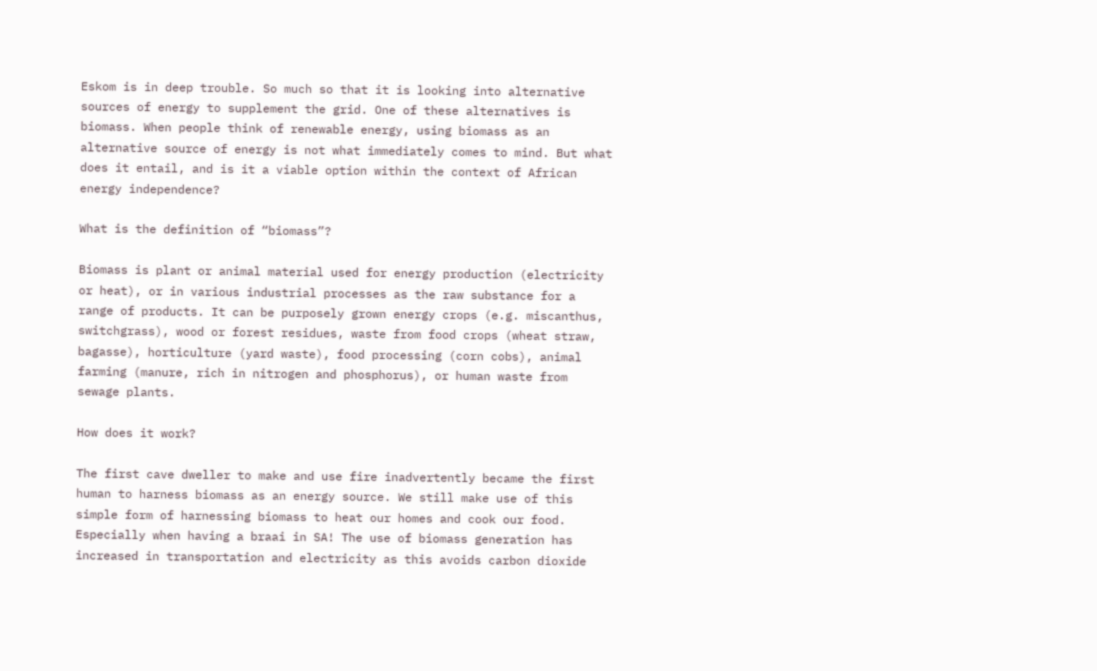Eskom is in deep trouble. So much so that it is looking into alternative sources of energy to supplement the grid. One of these alternatives is biomass. When people think of renewable energy, using biomass as an alternative source of energy is not what immediately comes to mind. But what does it entail, and is it a viable option within the context of African energy independence?

What is the definition of “biomass”?

Biomass is plant or animal material used for energy production (electricity or heat), or in various industrial processes as the raw substance for a range of products. It can be purposely grown energy crops (e.g. miscanthus, switchgrass), wood or forest residues, waste from food crops (wheat straw, bagasse), horticulture (yard waste), food processing (corn cobs), animal farming (manure, rich in nitrogen and phosphorus), or human waste from sewage plants.

How does it work?

The first cave dweller to make and use fire inadvertently became the first human to harness biomass as an energy source. We still make use of this simple form of harnessing biomass to heat our homes and cook our food. Especially when having a braai in SA! The use of biomass generation has increased in transportation and electricity as this avoids carbon dioxide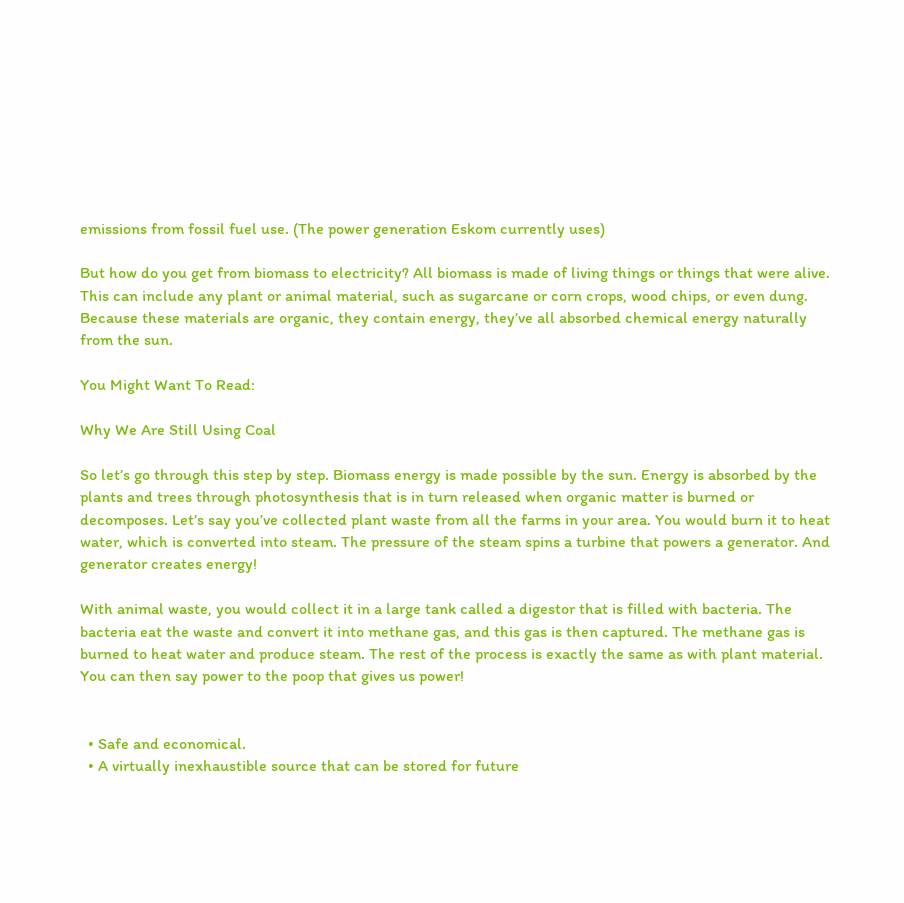emissions from fossil fuel use. (The power generation Eskom currently uses)

But how do you get from biomass to electricity? All biomass is made of living things or things that were alive. This can include any plant or animal material, such as sugarcane or corn crops, wood chips, or even dung. Because these materials are organic, they contain energy, they’ve all absorbed chemical energy naturally from the sun.

You Might Want To Read:

Why We Are Still Using Coal

So let’s go through this step by step. Biomass energy is made possible by the sun. Energy is absorbed by the plants and trees through photosynthesis that is in turn released when organic matter is burned or decomposes. Let’s say you’ve collected plant waste from all the farms in your area. You would burn it to heat water, which is converted into steam. The pressure of the steam spins a turbine that powers a generator. And generator creates energy!

With animal waste, you would collect it in a large tank called a digestor that is filled with bacteria. The bacteria eat the waste and convert it into methane gas, and this gas is then captured. The methane gas is burned to heat water and produce steam. The rest of the process is exactly the same as with plant material. You can then say power to the poop that gives us power!


  • Safe and economical.
  • A virtually inexhaustible source that can be stored for future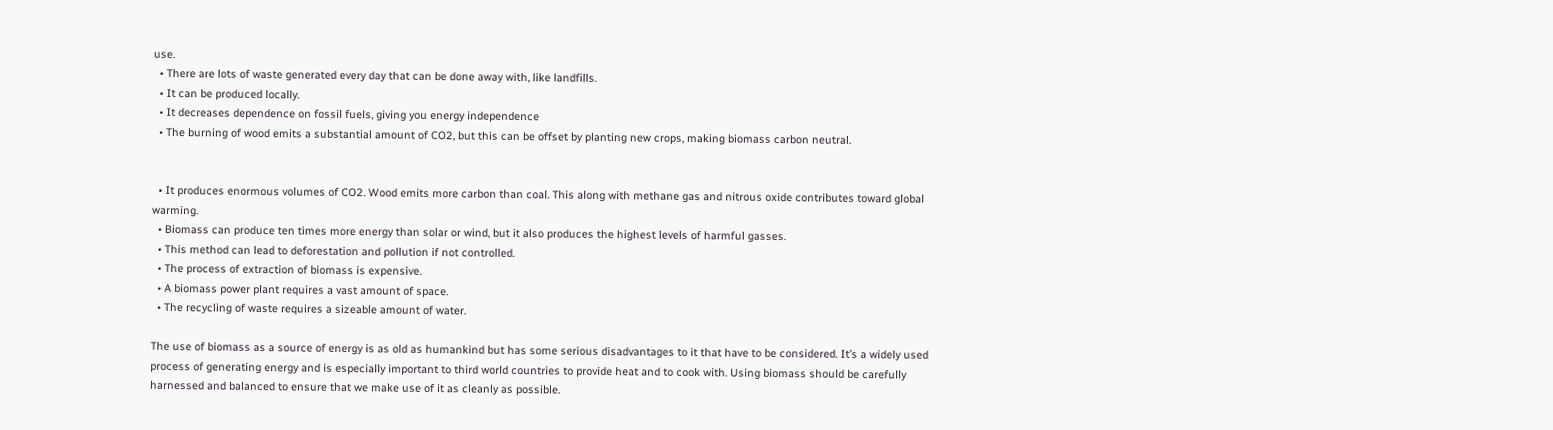use.
  • There are lots of waste generated every day that can be done away with, like landfills.
  • It can be produced locally.
  • It decreases dependence on fossil fuels, giving you energy independence
  • The burning of wood emits a substantial amount of CO2, but this can be offset by planting new crops, making biomass carbon neutral.


  • It produces enormous volumes of CO2. Wood emits more carbon than coal. This along with methane gas and nitrous oxide contributes toward global warming.
  • Biomass can produce ten times more energy than solar or wind, but it also produces the highest levels of harmful gasses.
  • This method can lead to deforestation and pollution if not controlled.
  • The process of extraction of biomass is expensive.
  • A biomass power plant requires a vast amount of space.
  • The recycling of waste requires a sizeable amount of water.

The use of biomass as a source of energy is as old as humankind but has some serious disadvantages to it that have to be considered. It’s a widely used process of generating energy and is especially important to third world countries to provide heat and to cook with. Using biomass should be carefully harnessed and balanced to ensure that we make use of it as cleanly as possible.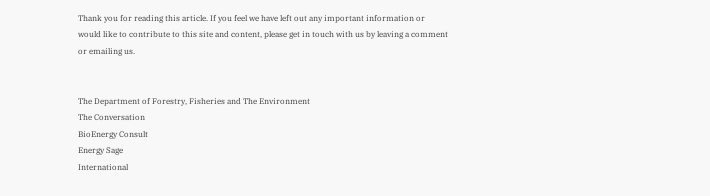Thank you for reading this article. If you feel we have left out any important information or would like to contribute to this site and content, please get in touch with us by leaving a comment or emailing us.


The Department of Forestry, Fisheries and The Environment
The Conversation
BioEnergy Consult
Energy Sage
International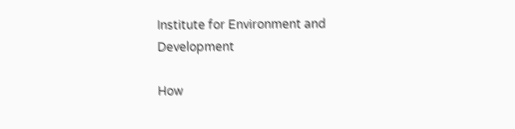Institute for Environment and Development

How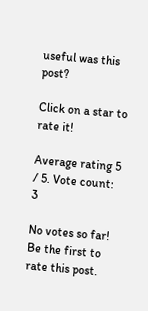useful was this post?

Click on a star to rate it!

Average rating 5 / 5. Vote count: 3

No votes so far! Be the first to rate this post.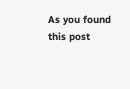As you found this post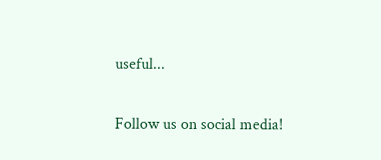useful...

Follow us on social media!